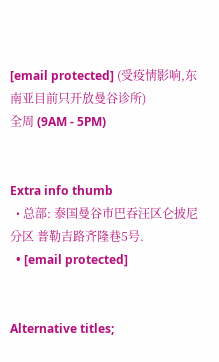[email protected] (受疫情影响,东南亚目前只开放曼谷诊所)
全周 (9AM - 5PM)


Extra info thumb
  • 总部: 泰国曼谷市巴吞汪区仑披尼分区 普勒吉路齐隆巷5号.
  • [email protected]


Alternative titles;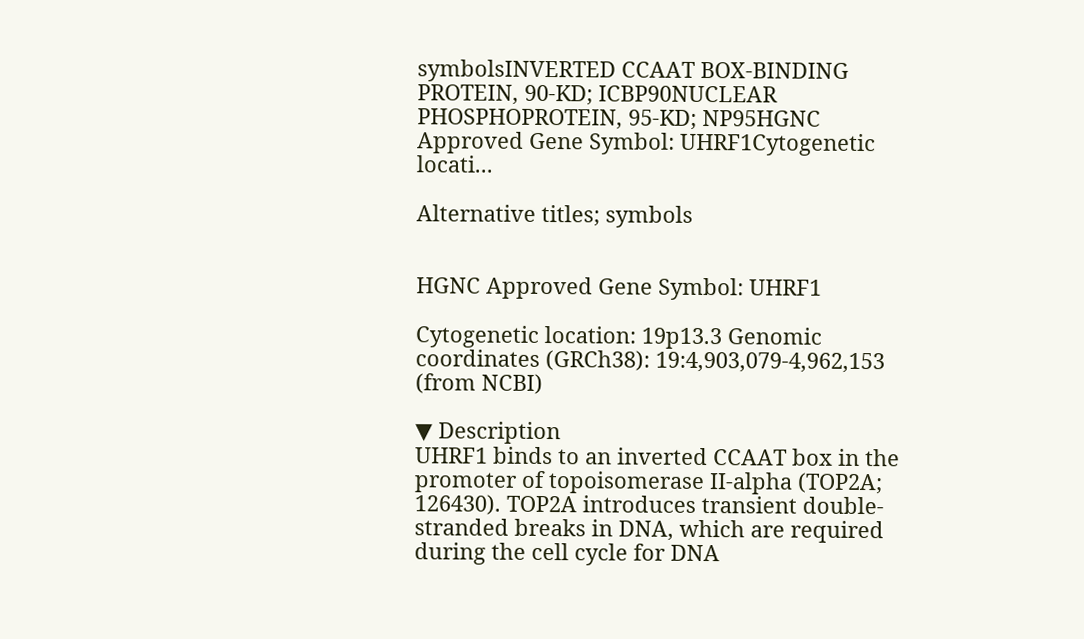symbolsINVERTED CCAAT BOX-BINDING PROTEIN, 90-KD; ICBP90NUCLEAR PHOSPHOPROTEIN, 95-KD; NP95HGNC Approved Gene Symbol: UHRF1Cytogenetic locati...

Alternative titles; symbols


HGNC Approved Gene Symbol: UHRF1

Cytogenetic location: 19p13.3 Genomic coordinates (GRCh38): 19:4,903,079-4,962,153 (from NCBI)

▼ Description
UHRF1 binds to an inverted CCAAT box in the promoter of topoisomerase II-alpha (TOP2A; 126430). TOP2A introduces transient double-stranded breaks in DNA, which are required during the cell cycle for DNA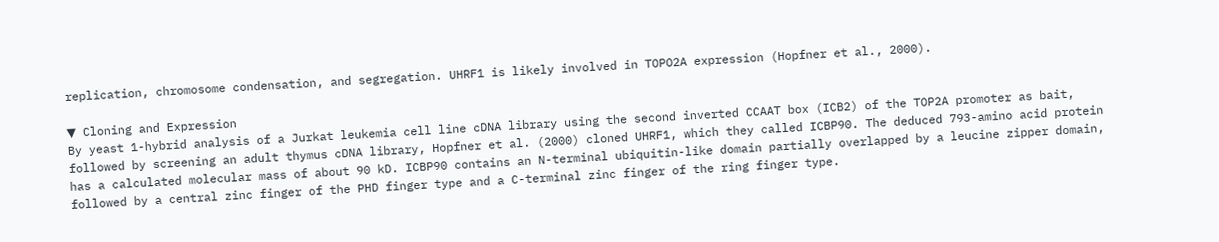replication, chromosome condensation, and segregation. UHRF1 is likely involved in TOPO2A expression (Hopfner et al., 2000).

▼ Cloning and Expression
By yeast 1-hybrid analysis of a Jurkat leukemia cell line cDNA library using the second inverted CCAAT box (ICB2) of the TOP2A promoter as bait, followed by screening an adult thymus cDNA library, Hopfner et al. (2000) cloned UHRF1, which they called ICBP90. The deduced 793-amino acid protein has a calculated molecular mass of about 90 kD. ICBP90 contains an N-terminal ubiquitin-like domain partially overlapped by a leucine zipper domain, followed by a central zinc finger of the PHD finger type and a C-terminal zinc finger of the ring finger type.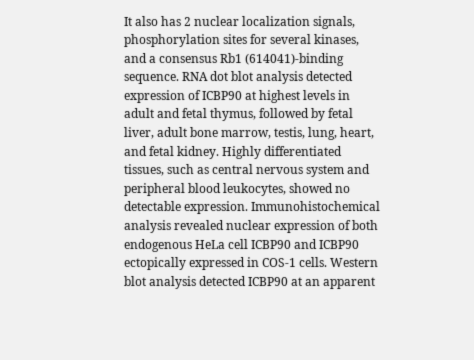It also has 2 nuclear localization signals, phosphorylation sites for several kinases, and a consensus Rb1 (614041)-binding sequence. RNA dot blot analysis detected expression of ICBP90 at highest levels in adult and fetal thymus, followed by fetal liver, adult bone marrow, testis, lung, heart, and fetal kidney. Highly differentiated tissues, such as central nervous system and peripheral blood leukocytes, showed no detectable expression. Immunohistochemical analysis revealed nuclear expression of both endogenous HeLa cell ICBP90 and ICBP90 ectopically expressed in COS-1 cells. Western blot analysis detected ICBP90 at an apparent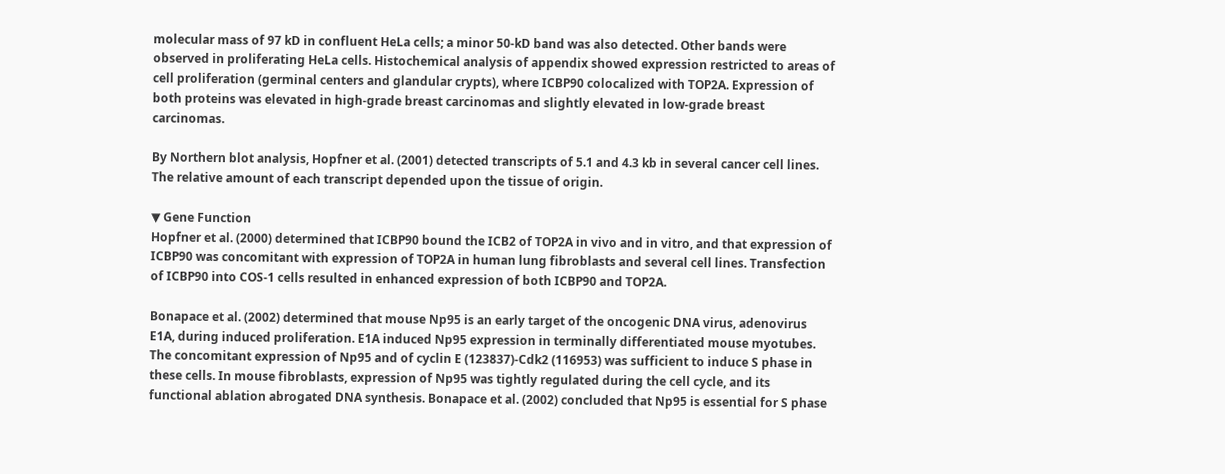molecular mass of 97 kD in confluent HeLa cells; a minor 50-kD band was also detected. Other bands were observed in proliferating HeLa cells. Histochemical analysis of appendix showed expression restricted to areas of cell proliferation (germinal centers and glandular crypts), where ICBP90 colocalized with TOP2A. Expression of both proteins was elevated in high-grade breast carcinomas and slightly elevated in low-grade breast carcinomas.

By Northern blot analysis, Hopfner et al. (2001) detected transcripts of 5.1 and 4.3 kb in several cancer cell lines. The relative amount of each transcript depended upon the tissue of origin.

▼ Gene Function
Hopfner et al. (2000) determined that ICBP90 bound the ICB2 of TOP2A in vivo and in vitro, and that expression of ICBP90 was concomitant with expression of TOP2A in human lung fibroblasts and several cell lines. Transfection of ICBP90 into COS-1 cells resulted in enhanced expression of both ICBP90 and TOP2A.

Bonapace et al. (2002) determined that mouse Np95 is an early target of the oncogenic DNA virus, adenovirus E1A, during induced proliferation. E1A induced Np95 expression in terminally differentiated mouse myotubes. The concomitant expression of Np95 and of cyclin E (123837)-Cdk2 (116953) was sufficient to induce S phase in these cells. In mouse fibroblasts, expression of Np95 was tightly regulated during the cell cycle, and its functional ablation abrogated DNA synthesis. Bonapace et al. (2002) concluded that Np95 is essential for S phase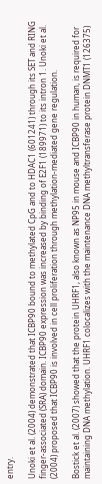entry.

Unoki et al. (2004) demonstrated that ICBP90 bound to methylated CpG and to HDAC1 (601241) through its SET and RING finger-associated (SRA) domain. ICBP90 expression was increased by binding of E2F1 (189971) to its intron 1. Unoki et al. (2004) proposed that ICBP90 is involved in cell proliferation through methylation-mediated gene regulation.

Bostick et al. (2007) showed that the protein UHRF1, also known as NP95 in mouse and ICBP90 in human, is required for maintaining DNA methylation. UHRF1 colocalizes with the maintenance DNA methyltransferase protein DNMT1 (126375)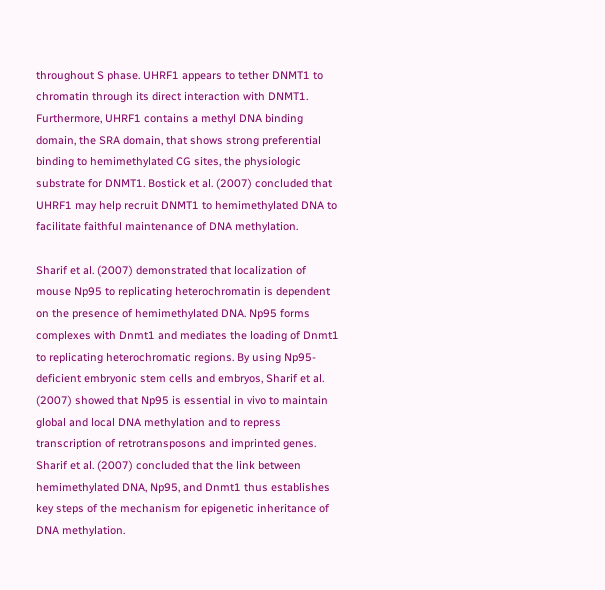throughout S phase. UHRF1 appears to tether DNMT1 to chromatin through its direct interaction with DNMT1. Furthermore, UHRF1 contains a methyl DNA binding domain, the SRA domain, that shows strong preferential binding to hemimethylated CG sites, the physiologic substrate for DNMT1. Bostick et al. (2007) concluded that UHRF1 may help recruit DNMT1 to hemimethylated DNA to facilitate faithful maintenance of DNA methylation.

Sharif et al. (2007) demonstrated that localization of mouse Np95 to replicating heterochromatin is dependent on the presence of hemimethylated DNA. Np95 forms complexes with Dnmt1 and mediates the loading of Dnmt1 to replicating heterochromatic regions. By using Np95-deficient embryonic stem cells and embryos, Sharif et al. (2007) showed that Np95 is essential in vivo to maintain global and local DNA methylation and to repress transcription of retrotransposons and imprinted genes. Sharif et al. (2007) concluded that the link between hemimethylated DNA, Np95, and Dnmt1 thus establishes key steps of the mechanism for epigenetic inheritance of DNA methylation.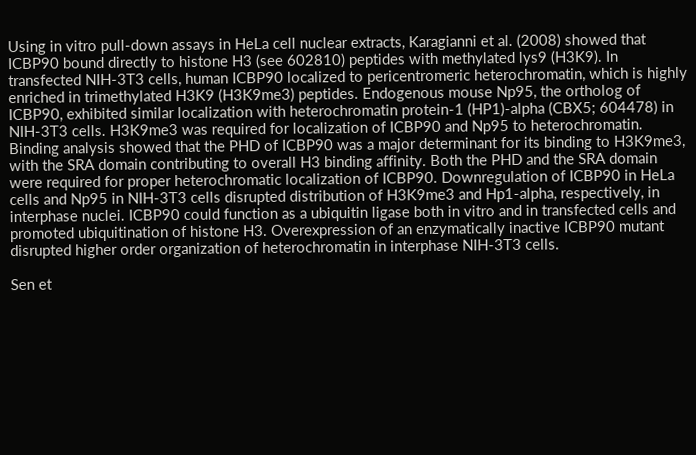Using in vitro pull-down assays in HeLa cell nuclear extracts, Karagianni et al. (2008) showed that ICBP90 bound directly to histone H3 (see 602810) peptides with methylated lys9 (H3K9). In transfected NIH-3T3 cells, human ICBP90 localized to pericentromeric heterochromatin, which is highly enriched in trimethylated H3K9 (H3K9me3) peptides. Endogenous mouse Np95, the ortholog of ICBP90, exhibited similar localization with heterochromatin protein-1 (HP1)-alpha (CBX5; 604478) in NIH-3T3 cells. H3K9me3 was required for localization of ICBP90 and Np95 to heterochromatin. Binding analysis showed that the PHD of ICBP90 was a major determinant for its binding to H3K9me3, with the SRA domain contributing to overall H3 binding affinity. Both the PHD and the SRA domain were required for proper heterochromatic localization of ICBP90. Downregulation of ICBP90 in HeLa cells and Np95 in NIH-3T3 cells disrupted distribution of H3K9me3 and Hp1-alpha, respectively, in interphase nuclei. ICBP90 could function as a ubiquitin ligase both in vitro and in transfected cells and promoted ubiquitination of histone H3. Overexpression of an enzymatically inactive ICBP90 mutant disrupted higher order organization of heterochromatin in interphase NIH-3T3 cells.

Sen et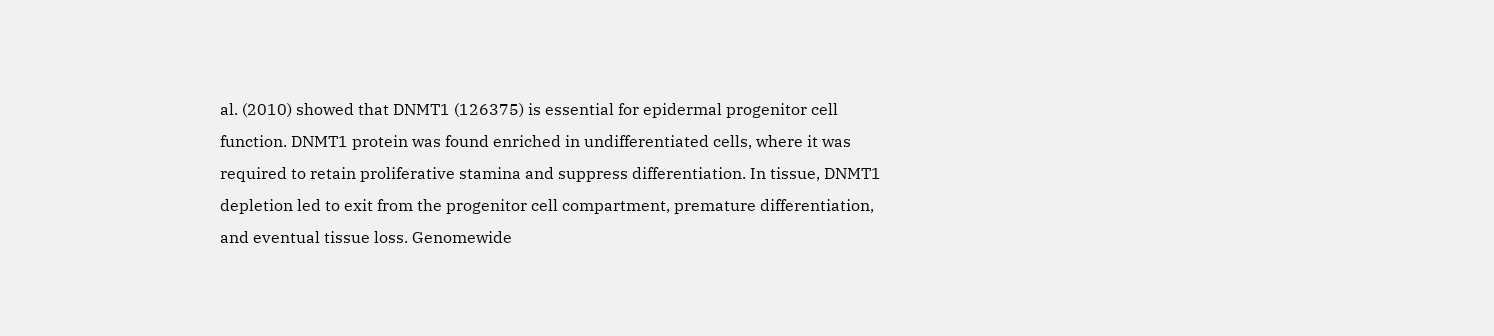al. (2010) showed that DNMT1 (126375) is essential for epidermal progenitor cell function. DNMT1 protein was found enriched in undifferentiated cells, where it was required to retain proliferative stamina and suppress differentiation. In tissue, DNMT1 depletion led to exit from the progenitor cell compartment, premature differentiation, and eventual tissue loss. Genomewide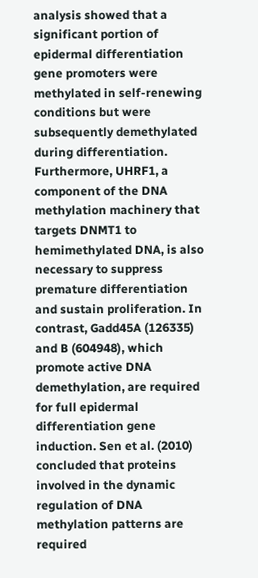analysis showed that a significant portion of epidermal differentiation gene promoters were methylated in self-renewing conditions but were subsequently demethylated during differentiation. Furthermore, UHRF1, a component of the DNA methylation machinery that targets DNMT1 to hemimethylated DNA, is also necessary to suppress premature differentiation and sustain proliferation. In contrast, Gadd45A (126335) and B (604948), which promote active DNA demethylation, are required for full epidermal differentiation gene induction. Sen et al. (2010) concluded that proteins involved in the dynamic regulation of DNA methylation patterns are required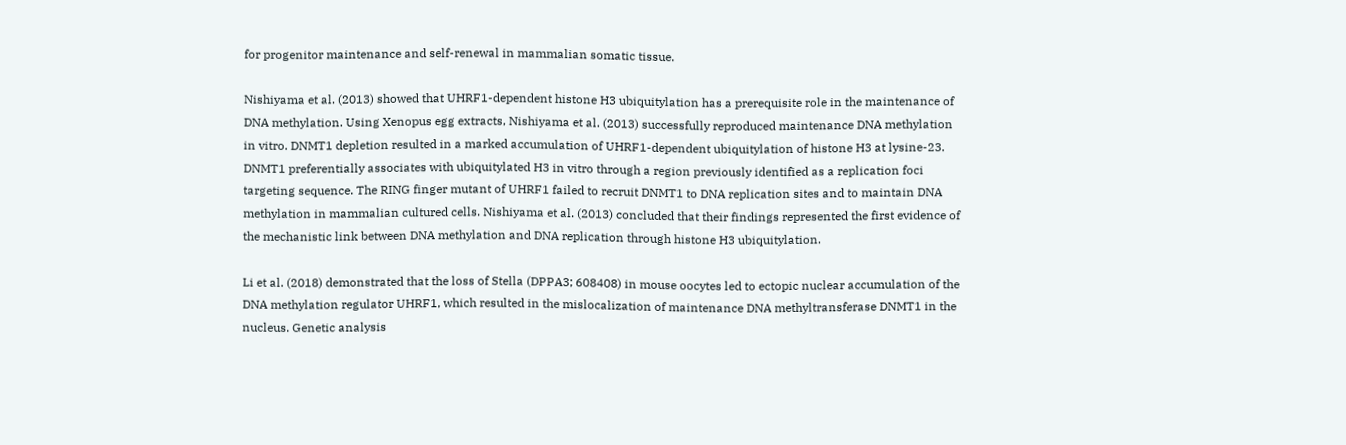for progenitor maintenance and self-renewal in mammalian somatic tissue.

Nishiyama et al. (2013) showed that UHRF1-dependent histone H3 ubiquitylation has a prerequisite role in the maintenance of DNA methylation. Using Xenopus egg extracts, Nishiyama et al. (2013) successfully reproduced maintenance DNA methylation in vitro. DNMT1 depletion resulted in a marked accumulation of UHRF1-dependent ubiquitylation of histone H3 at lysine-23. DNMT1 preferentially associates with ubiquitylated H3 in vitro through a region previously identified as a replication foci targeting sequence. The RING finger mutant of UHRF1 failed to recruit DNMT1 to DNA replication sites and to maintain DNA methylation in mammalian cultured cells. Nishiyama et al. (2013) concluded that their findings represented the first evidence of the mechanistic link between DNA methylation and DNA replication through histone H3 ubiquitylation.

Li et al. (2018) demonstrated that the loss of Stella (DPPA3; 608408) in mouse oocytes led to ectopic nuclear accumulation of the DNA methylation regulator UHRF1, which resulted in the mislocalization of maintenance DNA methyltransferase DNMT1 in the nucleus. Genetic analysis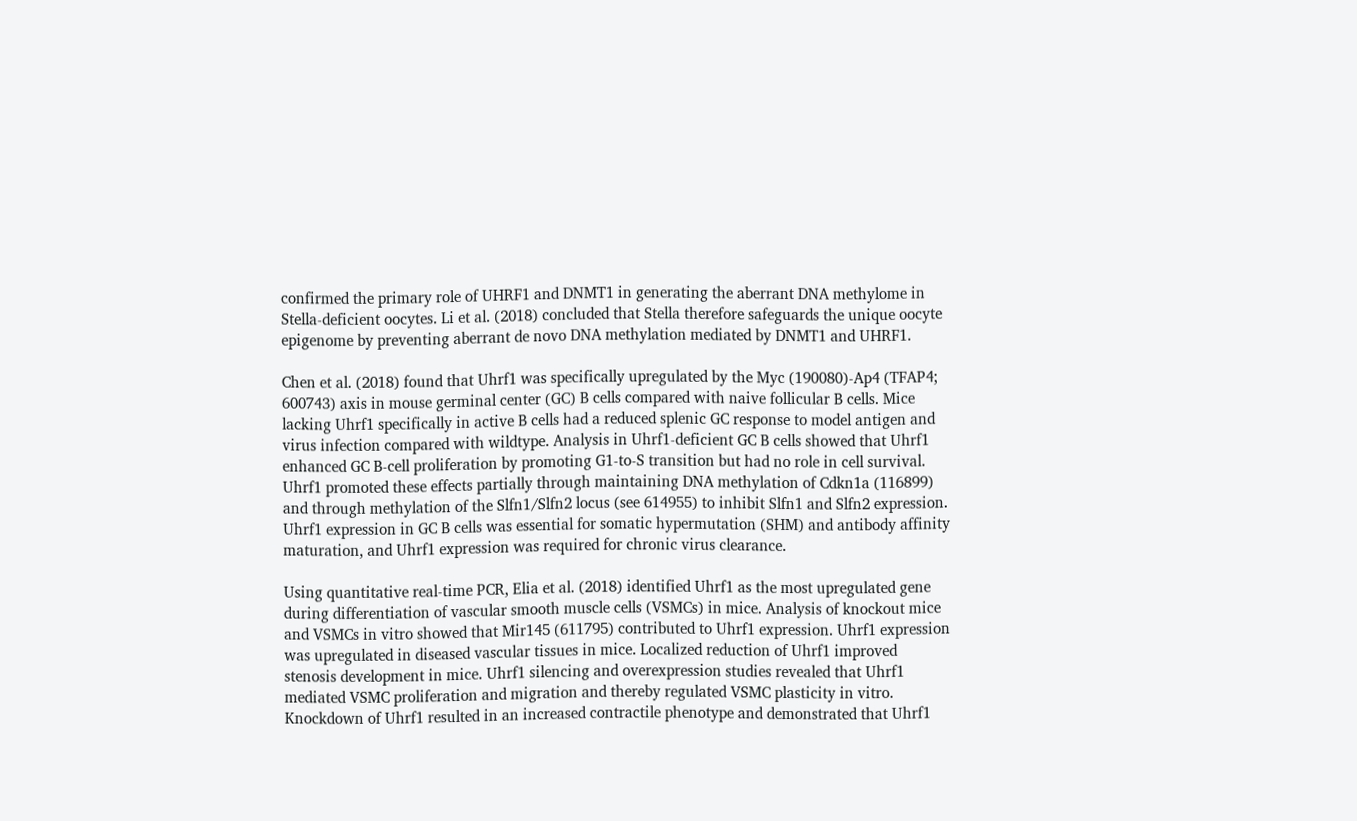confirmed the primary role of UHRF1 and DNMT1 in generating the aberrant DNA methylome in Stella-deficient oocytes. Li et al. (2018) concluded that Stella therefore safeguards the unique oocyte epigenome by preventing aberrant de novo DNA methylation mediated by DNMT1 and UHRF1.

Chen et al. (2018) found that Uhrf1 was specifically upregulated by the Myc (190080)-Ap4 (TFAP4; 600743) axis in mouse germinal center (GC) B cells compared with naive follicular B cells. Mice lacking Uhrf1 specifically in active B cells had a reduced splenic GC response to model antigen and virus infection compared with wildtype. Analysis in Uhrf1-deficient GC B cells showed that Uhrf1 enhanced GC B-cell proliferation by promoting G1-to-S transition but had no role in cell survival. Uhrf1 promoted these effects partially through maintaining DNA methylation of Cdkn1a (116899) and through methylation of the Slfn1/Slfn2 locus (see 614955) to inhibit Slfn1 and Slfn2 expression. Uhrf1 expression in GC B cells was essential for somatic hypermutation (SHM) and antibody affinity maturation, and Uhrf1 expression was required for chronic virus clearance.

Using quantitative real-time PCR, Elia et al. (2018) identified Uhrf1 as the most upregulated gene during differentiation of vascular smooth muscle cells (VSMCs) in mice. Analysis of knockout mice and VSMCs in vitro showed that Mir145 (611795) contributed to Uhrf1 expression. Uhrf1 expression was upregulated in diseased vascular tissues in mice. Localized reduction of Uhrf1 improved stenosis development in mice. Uhrf1 silencing and overexpression studies revealed that Uhrf1 mediated VSMC proliferation and migration and thereby regulated VSMC plasticity in vitro. Knockdown of Uhrf1 resulted in an increased contractile phenotype and demonstrated that Uhrf1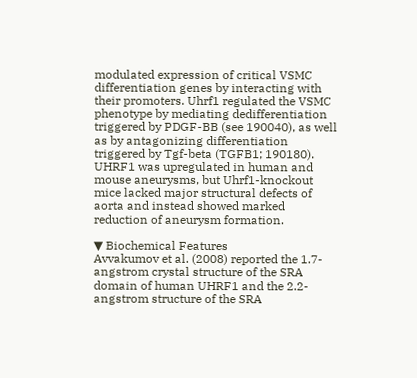modulated expression of critical VSMC differentiation genes by interacting with their promoters. Uhrf1 regulated the VSMC phenotype by mediating dedifferentiation triggered by PDGF-BB (see 190040), as well as by antagonizing differentiation triggered by Tgf-beta (TGFB1; 190180). UHRF1 was upregulated in human and mouse aneurysms, but Uhrf1-knockout mice lacked major structural defects of aorta and instead showed marked reduction of aneurysm formation.

▼ Biochemical Features
Avvakumov et al. (2008) reported the 1.7-angstrom crystal structure of the SRA domain of human UHRF1 and the 2.2-angstrom structure of the SRA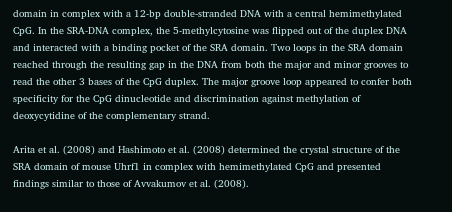domain in complex with a 12-bp double-stranded DNA with a central hemimethylated CpG. In the SRA-DNA complex, the 5-methylcytosine was flipped out of the duplex DNA and interacted with a binding pocket of the SRA domain. Two loops in the SRA domain reached through the resulting gap in the DNA from both the major and minor grooves to read the other 3 bases of the CpG duplex. The major groove loop appeared to confer both specificity for the CpG dinucleotide and discrimination against methylation of deoxycytidine of the complementary strand.

Arita et al. (2008) and Hashimoto et al. (2008) determined the crystal structure of the SRA domain of mouse Uhrf1 in complex with hemimethylated CpG and presented findings similar to those of Avvakumov et al. (2008).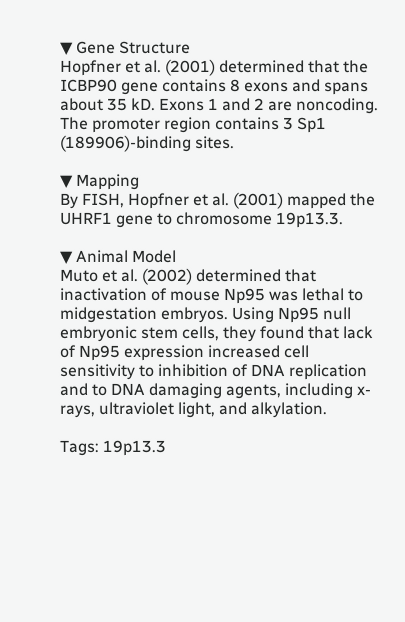▼ Gene Structure
Hopfner et al. (2001) determined that the ICBP90 gene contains 8 exons and spans about 35 kD. Exons 1 and 2 are noncoding. The promoter region contains 3 Sp1 (189906)-binding sites.

▼ Mapping
By FISH, Hopfner et al. (2001) mapped the UHRF1 gene to chromosome 19p13.3.

▼ Animal Model
Muto et al. (2002) determined that inactivation of mouse Np95 was lethal to midgestation embryos. Using Np95 null embryonic stem cells, they found that lack of Np95 expression increased cell sensitivity to inhibition of DNA replication and to DNA damaging agents, including x-rays, ultraviolet light, and alkylation.

Tags: 19p13.3